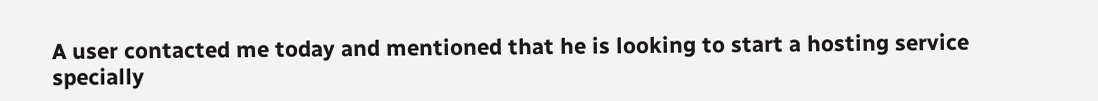A user contacted me today and mentioned that he is looking to start a hosting service specially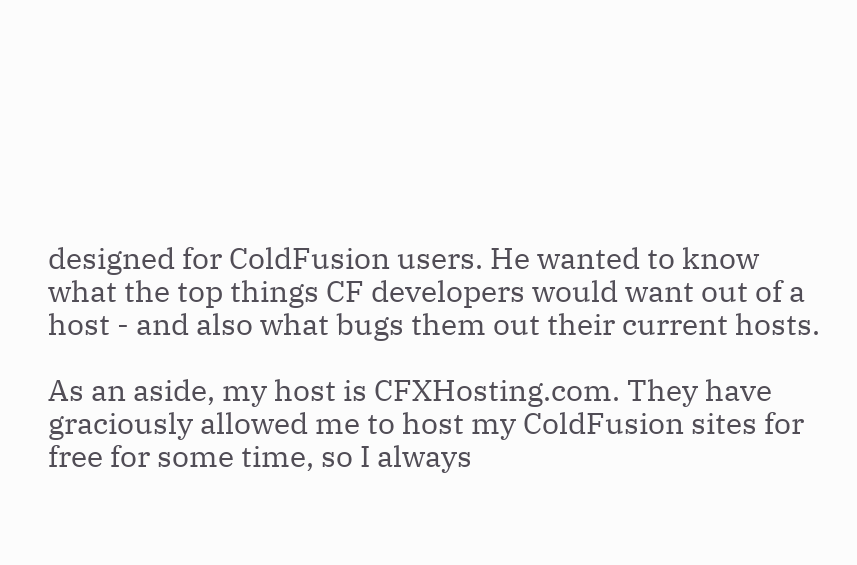designed for ColdFusion users. He wanted to know what the top things CF developers would want out of a host - and also what bugs them out their current hosts.

As an aside, my host is CFXHosting.com. They have graciously allowed me to host my ColdFusion sites for free for some time, so I always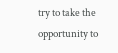try to take the opportunity to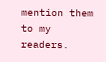mention them to my readers.